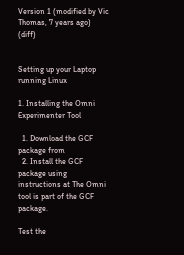Version 1 (modified by Vic Thomas, 7 years ago) (diff)


Setting up your Laptop running Linux

1. Installing the Omni Experimenter Tool

  1. Download the GCF package from
  2. Install the GCF package using instructions at The Omni tool is part of the GCF package.

Test the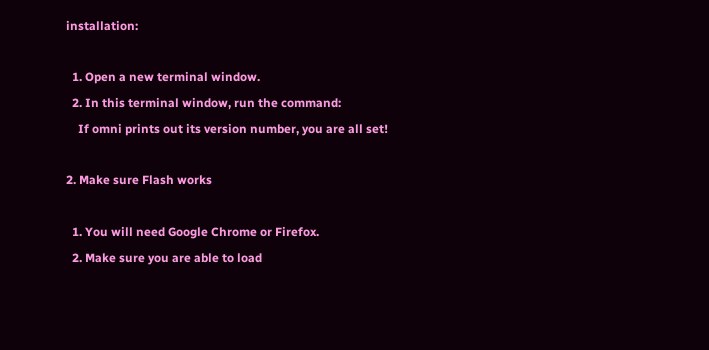installation:

  1. Open a new terminal window.
  2. In this terminal window, run the command:
    If omni prints out its version number, you are all set!

2. Make sure Flash works

  1. You will need Google Chrome or Firefox.
  2. Make sure you are able to load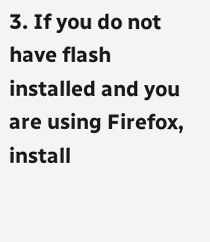3. If you do not have flash installed and you are using Firefox, install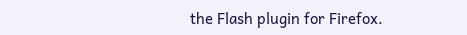the Flash plugin for Firefox.